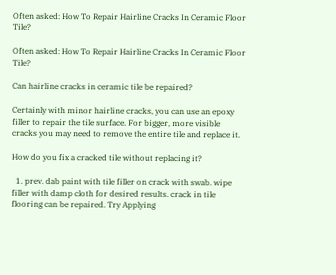Often asked: How To Repair Hairline Cracks In Ceramic Floor Tile?

Often asked: How To Repair Hairline Cracks In Ceramic Floor Tile?

Can hairline cracks in ceramic tile be repaired?

Certainly with minor hairline cracks, you can use an epoxy filler to repair the tile surface. For bigger, more visible cracks you may need to remove the entire tile and replace it.

How do you fix a cracked tile without replacing it?

  1. prev. dab paint with tile filler on crack with swab. wipe filler with damp cloth for desired results. crack in tile flooring can be repaired. Try Applying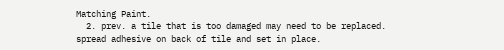Matching Paint.
  2. prev. a tile that is too damaged may need to be replaced. spread adhesive on back of tile and set in place.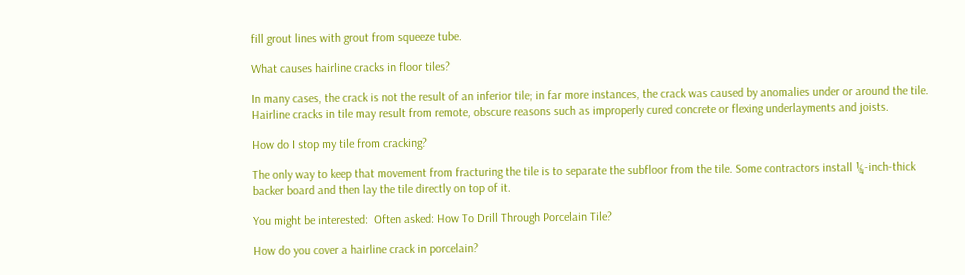fill grout lines with grout from squeeze tube.

What causes hairline cracks in floor tiles?

In many cases, the crack is not the result of an inferior tile; in far more instances, the crack was caused by anomalies under or around the tile. Hairline cracks in tile may result from remote, obscure reasons such as improperly cured concrete or flexing underlayments and joists.

How do I stop my tile from cracking?

The only way to keep that movement from fracturing the tile is to separate the subfloor from the tile. Some contractors install ¼-inch-thick backer board and then lay the tile directly on top of it.

You might be interested:  Often asked: How To Drill Through Porcelain Tile?

How do you cover a hairline crack in porcelain?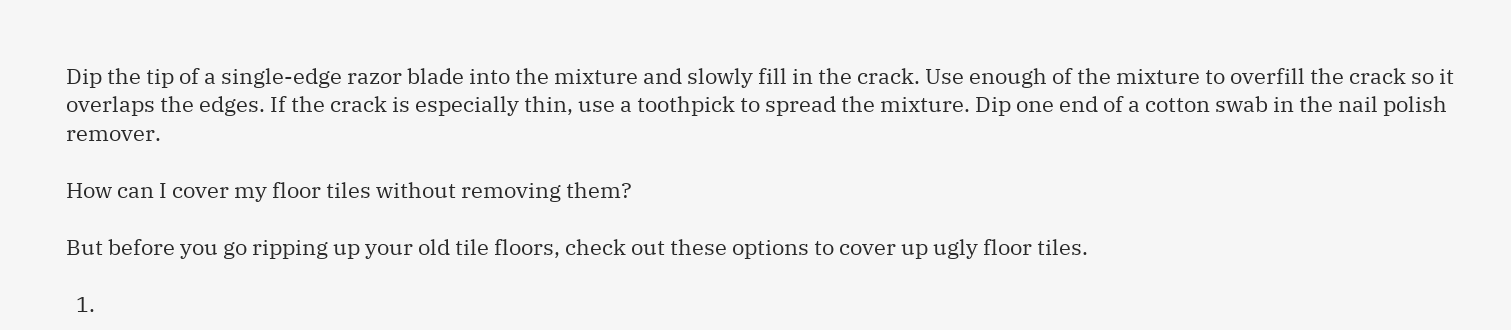Dip the tip of a single-edge razor blade into the mixture and slowly fill in the crack. Use enough of the mixture to overfill the crack so it overlaps the edges. If the crack is especially thin, use a toothpick to spread the mixture. Dip one end of a cotton swab in the nail polish remover.

How can I cover my floor tiles without removing them?

But before you go ripping up your old tile floors, check out these options to cover up ugly floor tiles.

  1.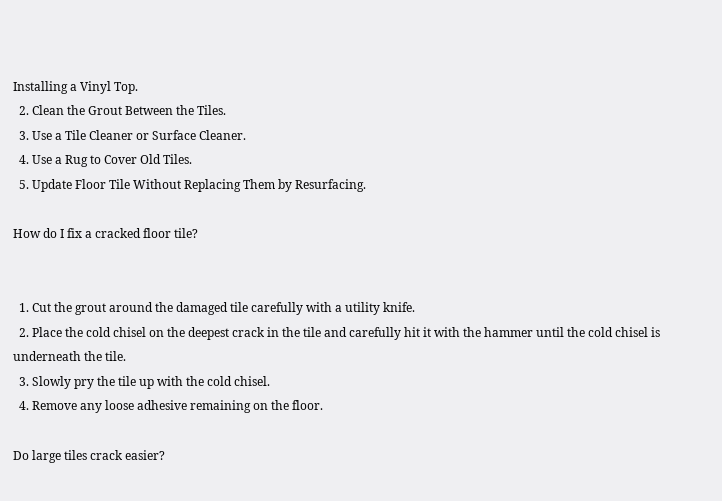Installing a Vinyl Top.
  2. Clean the Grout Between the Tiles.
  3. Use a Tile Cleaner or Surface Cleaner.
  4. Use a Rug to Cover Old Tiles.
  5. Update Floor Tile Without Replacing Them by Resurfacing.

How do I fix a cracked floor tile?


  1. Cut the grout around the damaged tile carefully with a utility knife.
  2. Place the cold chisel on the deepest crack in the tile and carefully hit it with the hammer until the cold chisel is underneath the tile.
  3. Slowly pry the tile up with the cold chisel.
  4. Remove any loose adhesive remaining on the floor.

Do large tiles crack easier?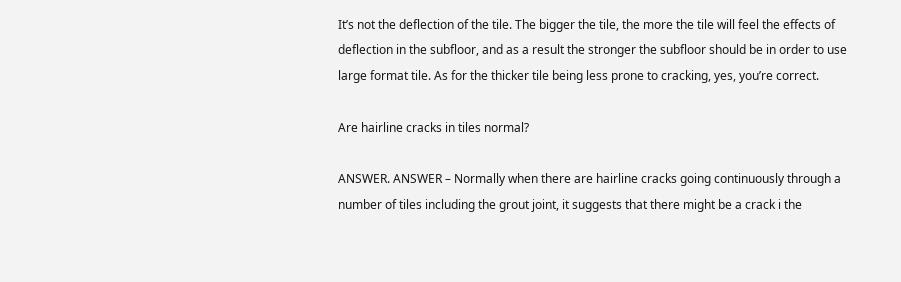It’s not the deflection of the tile. The bigger the tile, the more the tile will feel the effects of deflection in the subfloor, and as a result the stronger the subfloor should be in order to use large format tile. As for the thicker tile being less prone to cracking, yes, you’re correct.

Are hairline cracks in tiles normal?

ANSWER. ANSWER – Normally when there are hairline cracks going continuously through a number of tiles including the grout joint, it suggests that there might be a crack i the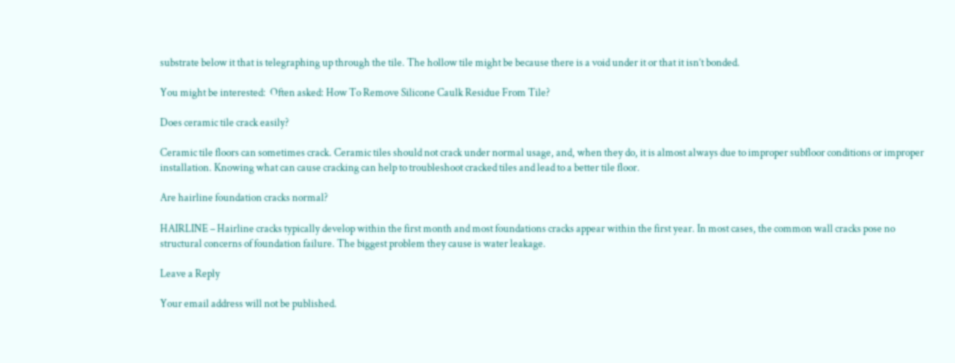substrate below it that is telegraphing up through the tile. The hollow tile might be because there is a void under it or that it isn’t bonded.

You might be interested:  Often asked: How To Remove Silicone Caulk Residue From Tile?

Does ceramic tile crack easily?

Ceramic tile floors can sometimes crack. Ceramic tiles should not crack under normal usage, and, when they do, it is almost always due to improper subfloor conditions or improper installation. Knowing what can cause cracking can help to troubleshoot cracked tiles and lead to a better tile floor.

Are hairline foundation cracks normal?

HAIRLINE – Hairline cracks typically develop within the first month and most foundations cracks appear within the first year. In most cases, the common wall cracks pose no structural concerns of foundation failure. The biggest problem they cause is water leakage.

Leave a Reply

Your email address will not be published.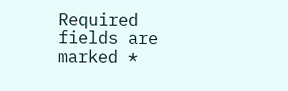Required fields are marked *